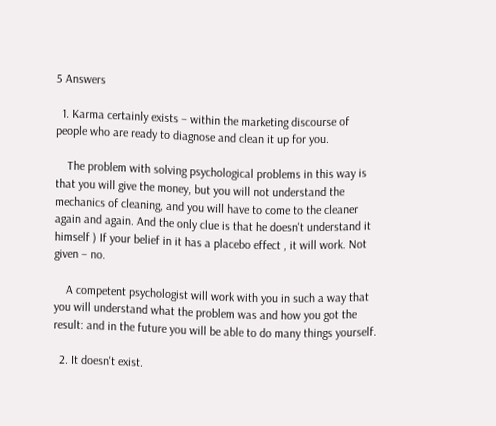5 Answers

  1. Karma certainly exists – within the marketing discourse of people who are ready to diagnose and clean it up for you.

    The problem with solving psychological problems in this way is that you will give the money, but you will not understand the mechanics of cleaning, and you will have to come to the cleaner again and again. And the only clue is that he doesn't understand it himself ) If your belief in it has a placebo effect , it will work. Not given – no.

    A competent psychologist will work with you in such a way that you will understand what the problem was and how you got the result: and in the future you will be able to do many things yourself.

  2. It doesn't exist.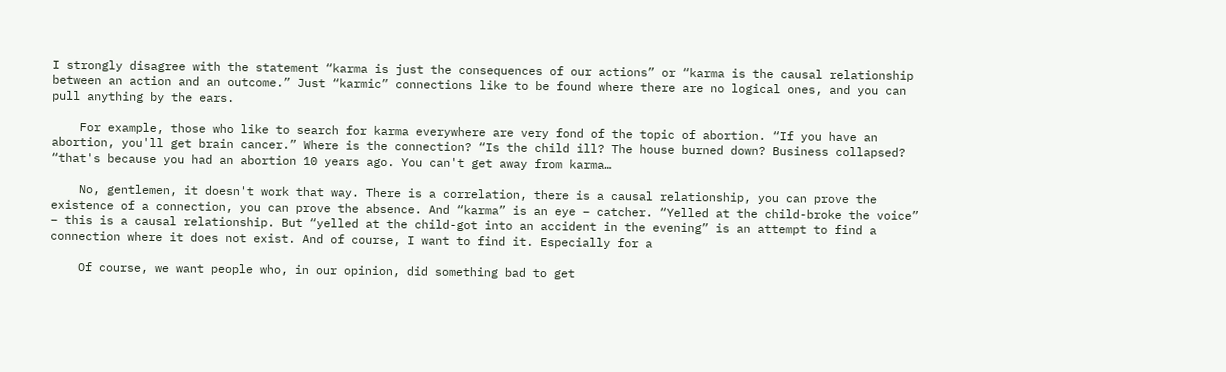I strongly disagree with the statement “karma is just the consequences of our actions” or “karma is the causal relationship between an action and an outcome.” Just “karmic” connections like to be found where there are no logical ones, and you can pull anything by the ears.

    For example, those who like to search for karma everywhere are very fond of the topic of abortion. “If you have an abortion, you'll get brain cancer.” Where is the connection? “Is the child ill? The house burned down? Business collapsed? “that's because you had an abortion 10 years ago. You can't get away from karma…

    No, gentlemen, it doesn't work that way. There is a correlation, there is a causal relationship, you can prove the existence of a connection, you can prove the absence. And “karma” is an eye – catcher. “Yelled at the child-broke the voice” – this is a causal relationship. But “yelled at the child-got into an accident in the evening” is an attempt to find a connection where it does not exist. And of course, I want to find it. Especially for a

    Of course, we want people who, in our opinion, did something bad to get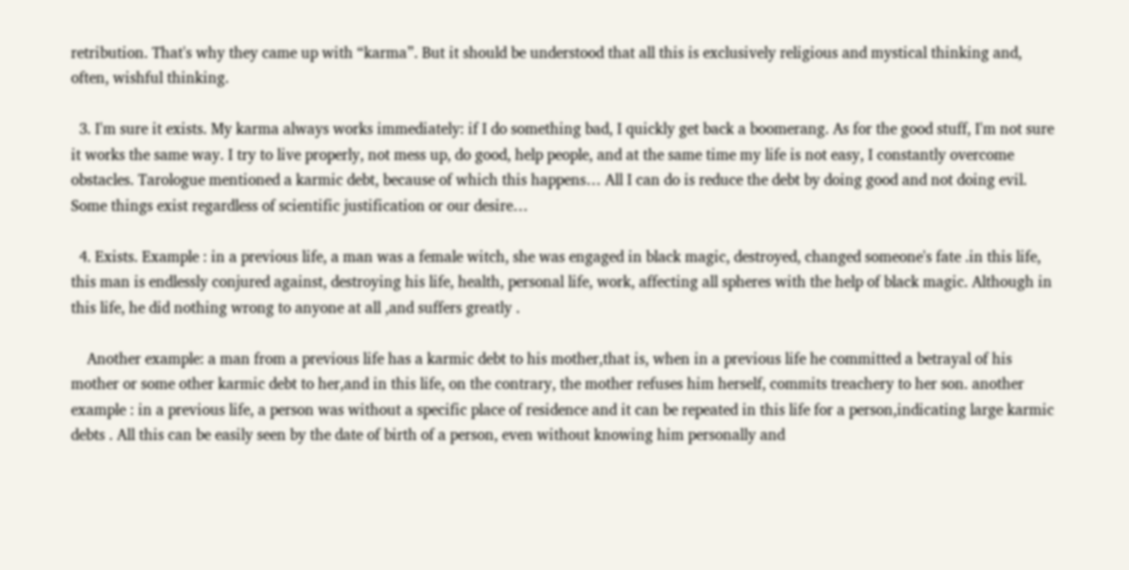retribution. That's why they came up with “karma”. But it should be understood that all this is exclusively religious and mystical thinking and, often, wishful thinking.

  3. I'm sure it exists. My karma always works immediately: if I do something bad, I quickly get back a boomerang. As for the good stuff, I'm not sure it works the same way. I try to live properly, not mess up, do good, help people, and at the same time my life is not easy, I constantly overcome obstacles. Tarologue mentioned a karmic debt, because of which this happens… All I can do is reduce the debt by doing good and not doing evil. Some things exist regardless of scientific justification or our desire…

  4. Exists. Example : in a previous life, a man was a female witch, she was engaged in black magic, destroyed, changed someone's fate .in this life, this man is endlessly conjured against, destroying his life, health, personal life, work, affecting all spheres with the help of black magic. Although in this life, he did nothing wrong to anyone at all ,and suffers greatly .

    Another example: a man from a previous life has a karmic debt to his mother,that is, when in a previous life he committed a betrayal of his mother or some other karmic debt to her,and in this life, on the contrary, the mother refuses him herself, commits treachery to her son. another example : in a previous life, a person was without a specific place of residence and it can be repeated in this life for a person,indicating large karmic debts . All this can be easily seen by the date of birth of a person, even without knowing him personally and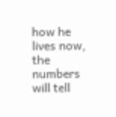how he lives now, the numbers will tell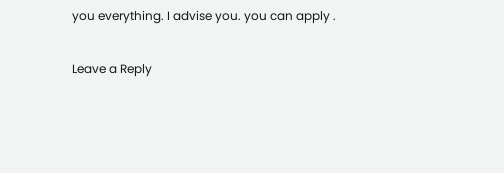you everything. I advise you. you can apply .

Leave a Reply